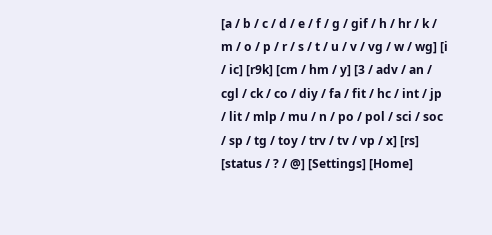[a / b / c / d / e / f / g / gif / h / hr / k / m / o / p / r / s / t / u / v / vg / w / wg] [i / ic] [r9k] [cm / hm / y] [3 / adv / an / cgl / ck / co / diy / fa / fit / hc / int / jp / lit / mlp / mu / n / po / pol / sci / soc / sp / tg / toy / trv / tv / vp / x] [rs] [status / ? / @] [Settings] [Home]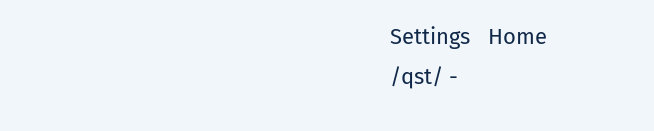Settings   Home
/qst/ -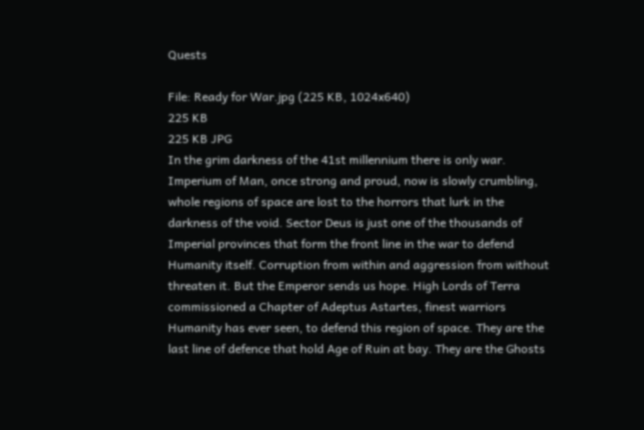Quests

File: Ready for War.jpg (225 KB, 1024x640)
225 KB
225 KB JPG
In the grim darkness of the 41st millennium there is only war. Imperium of Man, once strong and proud, now is slowly crumbling, whole regions of space are lost to the horrors that lurk in the darkness of the void. Sector Deus is just one of the thousands of Imperial provinces that form the front line in the war to defend Humanity itself. Corruption from within and aggression from without threaten it. But the Emperor sends us hope. High Lords of Terra commissioned a Chapter of Adeptus Astartes, finest warriors Humanity has ever seen, to defend this region of space. They are the last line of defence that hold Age of Ruin at bay. They are the Ghosts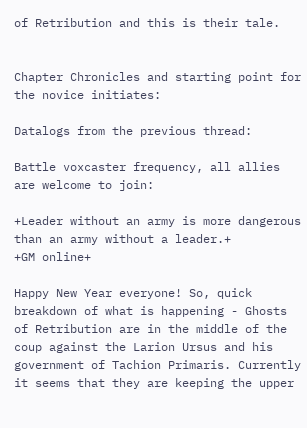of Retribution and this is their tale.


Chapter Chronicles and starting point for the novice initiates:

Datalogs from the previous thread:

Battle voxcaster frequency, all allies are welcome to join:

+Leader without an army is more dangerous than an army without a leader.+
+GM online+

Happy New Year everyone! So, quick breakdown of what is happening - Ghosts of Retribution are in the middle of the coup against the Larion Ursus and his government of Tachion Primaris. Currently it seems that they are keeping the upper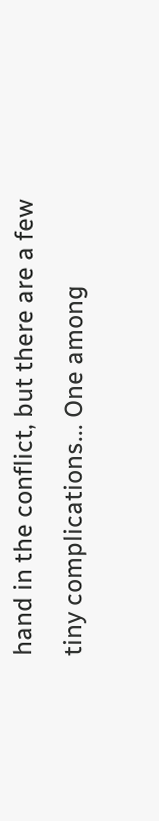hand in the conflict, but there are a few tiny complications... One among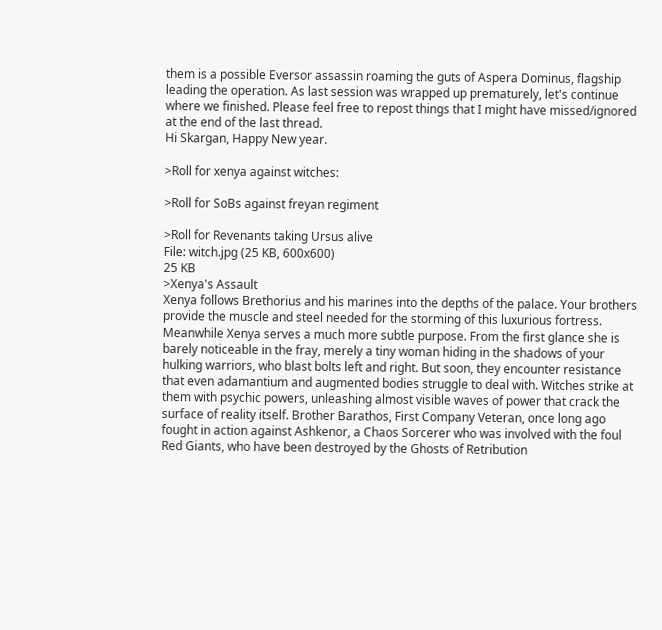them is a possible Eversor assassin roaming the guts of Aspera Dominus, flagship leading the operation. As last session was wrapped up prematurely, let's continue where we finished. Please feel free to repost things that I might have missed/ignored at the end of the last thread.
Hi Skargan, Happy New year.

>Roll for xenya against witches:

>Roll for SoBs against freyan regiment

>Roll for Revenants taking Ursus alive
File: witch.jpg (25 KB, 600x600)
25 KB
>Xenya's Assault
Xenya follows Brethorius and his marines into the depths of the palace. Your brothers provide the muscle and steel needed for the storming of this luxurious fortress. Meanwhile Xenya serves a much more subtle purpose. From the first glance she is barely noticeable in the fray, merely a tiny woman hiding in the shadows of your hulking warriors, who blast bolts left and right. But soon, they encounter resistance that even adamantium and augmented bodies struggle to deal with. Witches strike at them with psychic powers, unleashing almost visible waves of power that crack the surface of reality itself. Brother Barathos, First Company Veteran, once long ago fought in action against Ashkenor, a Chaos Sorcerer who was involved with the foul Red Giants, who have been destroyed by the Ghosts of Retribution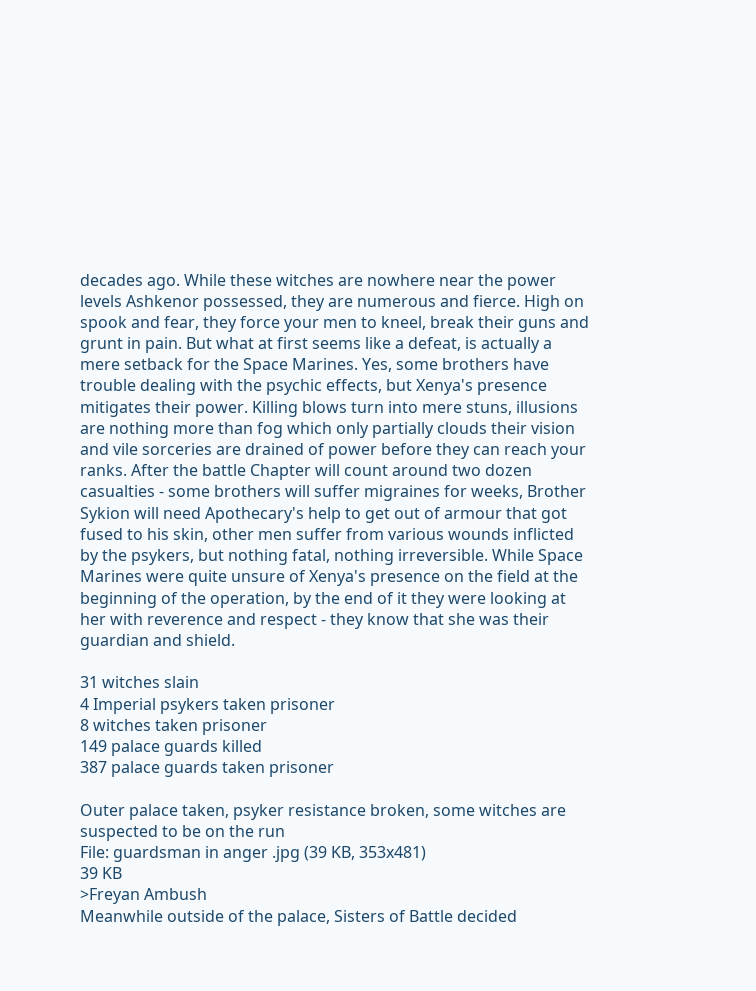decades ago. While these witches are nowhere near the power levels Ashkenor possessed, they are numerous and fierce. High on spook and fear, they force your men to kneel, break their guns and grunt in pain. But what at first seems like a defeat, is actually a mere setback for the Space Marines. Yes, some brothers have trouble dealing with the psychic effects, but Xenya's presence mitigates their power. Killing blows turn into mere stuns, illusions are nothing more than fog which only partially clouds their vision and vile sorceries are drained of power before they can reach your ranks. After the battle Chapter will count around two dozen casualties - some brothers will suffer migraines for weeks, Brother Sykion will need Apothecary's help to get out of armour that got fused to his skin, other men suffer from various wounds inflicted by the psykers, but nothing fatal, nothing irreversible. While Space Marines were quite unsure of Xenya's presence on the field at the beginning of the operation, by the end of it they were looking at her with reverence and respect - they know that she was their guardian and shield.

31 witches slain
4 Imperial psykers taken prisoner
8 witches taken prisoner
149 palace guards killed
387 palace guards taken prisoner

Outer palace taken, psyker resistance broken, some witches are suspected to be on the run
File: guardsman in anger .jpg (39 KB, 353x481)
39 KB
>Freyan Ambush
Meanwhile outside of the palace, Sisters of Battle decided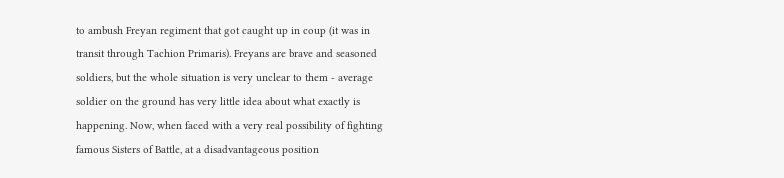to ambush Freyan regiment that got caught up in coup (it was in transit through Tachion Primaris). Freyans are brave and seasoned soldiers, but the whole situation is very unclear to them - average soldier on the ground has very little idea about what exactly is happening. Now, when faced with a very real possibility of fighting famous Sisters of Battle, at a disadvantageous position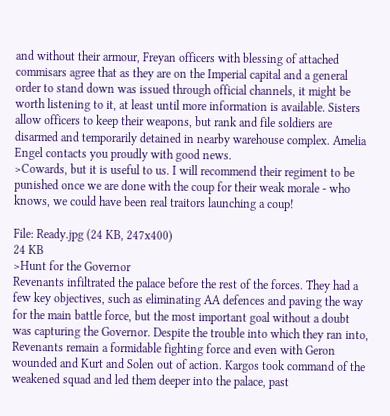and without their armour, Freyan officers with blessing of attached commisars agree that as they are on the Imperial capital and a general order to stand down was issued through official channels, it might be worth listening to it, at least until more information is available. Sisters allow officers to keep their weapons, but rank and file soldiers are disarmed and temporarily detained in nearby warehouse complex. Amelia Engel contacts you proudly with good news.
>Cowards, but it is useful to us. I will recommend their regiment to be punished once we are done with the coup for their weak morale - who knows, we could have been real traitors launching a coup!

File: Ready.jpg (24 KB, 247x400)
24 KB
>Hunt for the Governor
Revenants infiltrated the palace before the rest of the forces. They had a few key objectives, such as eliminating AA defences and paving the way for the main battle force, but the most important goal without a doubt was capturing the Governor. Despite the trouble into which they ran into, Revenants remain a formidable fighting force and even with Geron wounded and Kurt and Solen out of action. Kargos took command of the weakened squad and led them deeper into the palace, past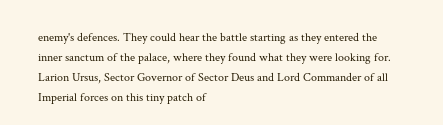enemy's defences. They could hear the battle starting as they entered the inner sanctum of the palace, where they found what they were looking for. Larion Ursus, Sector Governor of Sector Deus and Lord Commander of all Imperial forces on this tiny patch of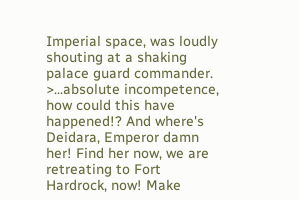Imperial space, was loudly shouting at a shaking palace guard commander.
>...absolute incompetence, how could this have happened!? And where's Deidara, Emperor damn her! Find her now, we are retreating to Fort Hardrock, now! Make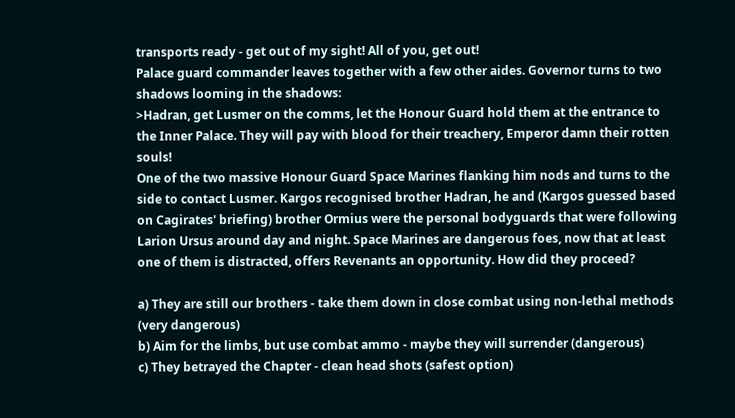transports ready - get out of my sight! All of you, get out!
Palace guard commander leaves together with a few other aides. Governor turns to two shadows looming in the shadows:
>Hadran, get Lusmer on the comms, let the Honour Guard hold them at the entrance to the Inner Palace. They will pay with blood for their treachery, Emperor damn their rotten souls!
One of the two massive Honour Guard Space Marines flanking him nods and turns to the side to contact Lusmer. Kargos recognised brother Hadran, he and (Kargos guessed based on Cagirates' briefing) brother Ormius were the personal bodyguards that were following Larion Ursus around day and night. Space Marines are dangerous foes, now that at least one of them is distracted, offers Revenants an opportunity. How did they proceed?

a) They are still our brothers - take them down in close combat using non-lethal methods (very dangerous)
b) Aim for the limbs, but use combat ammo - maybe they will surrender (dangerous)
c) They betrayed the Chapter - clean head shots (safest option)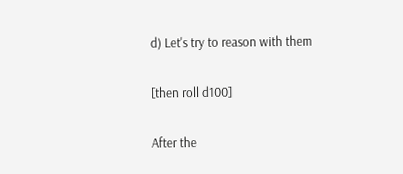d) Let's try to reason with them

[then roll d100]

After the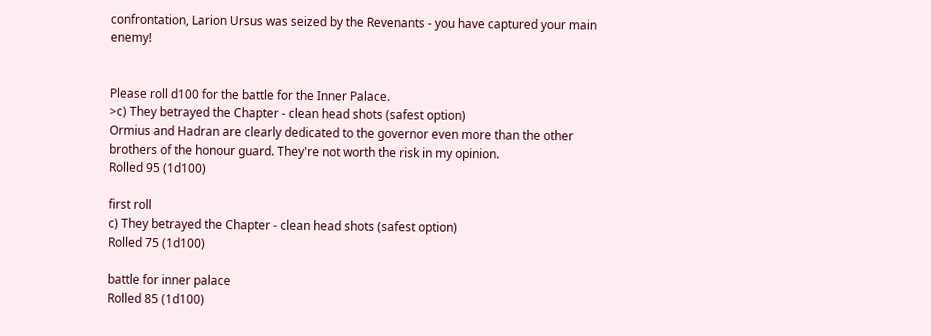confrontation, Larion Ursus was seized by the Revenants - you have captured your main enemy!


Please roll d100 for the battle for the Inner Palace.
>c) They betrayed the Chapter - clean head shots (safest option)
Ormius and Hadran are clearly dedicated to the governor even more than the other brothers of the honour guard. They're not worth the risk in my opinion.
Rolled 95 (1d100)

first roll
c) They betrayed the Chapter - clean head shots (safest option)
Rolled 75 (1d100)

battle for inner palace
Rolled 85 (1d100)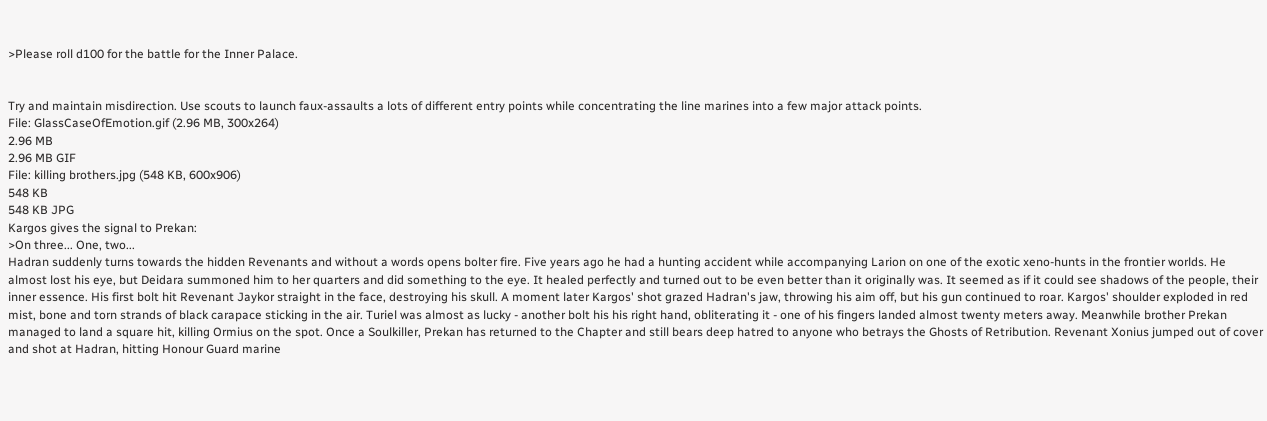>Please roll d100 for the battle for the Inner Palace.


Try and maintain misdirection. Use scouts to launch faux-assaults a lots of different entry points while concentrating the line marines into a few major attack points.
File: GlassCaseOfEmotion.gif (2.96 MB, 300x264)
2.96 MB
2.96 MB GIF
File: killing brothers.jpg (548 KB, 600x906)
548 KB
548 KB JPG
Kargos gives the signal to Prekan:
>On three... One, two...
Hadran suddenly turns towards the hidden Revenants and without a words opens bolter fire. Five years ago he had a hunting accident while accompanying Larion on one of the exotic xeno-hunts in the frontier worlds. He almost lost his eye, but Deidara summoned him to her quarters and did something to the eye. It healed perfectly and turned out to be even better than it originally was. It seemed as if it could see shadows of the people, their inner essence. His first bolt hit Revenant Jaykor straight in the face, destroying his skull. A moment later Kargos' shot grazed Hadran's jaw, throwing his aim off, but his gun continued to roar. Kargos' shoulder exploded in red mist, bone and torn strands of black carapace sticking in the air. Turiel was almost as lucky - another bolt his his right hand, obliterating it - one of his fingers landed almost twenty meters away. Meanwhile brother Prekan managed to land a square hit, killing Ormius on the spot. Once a Soulkiller, Prekan has returned to the Chapter and still bears deep hatred to anyone who betrays the Ghosts of Retribution. Revenant Xonius jumped out of cover and shot at Hadran, hitting Honour Guard marine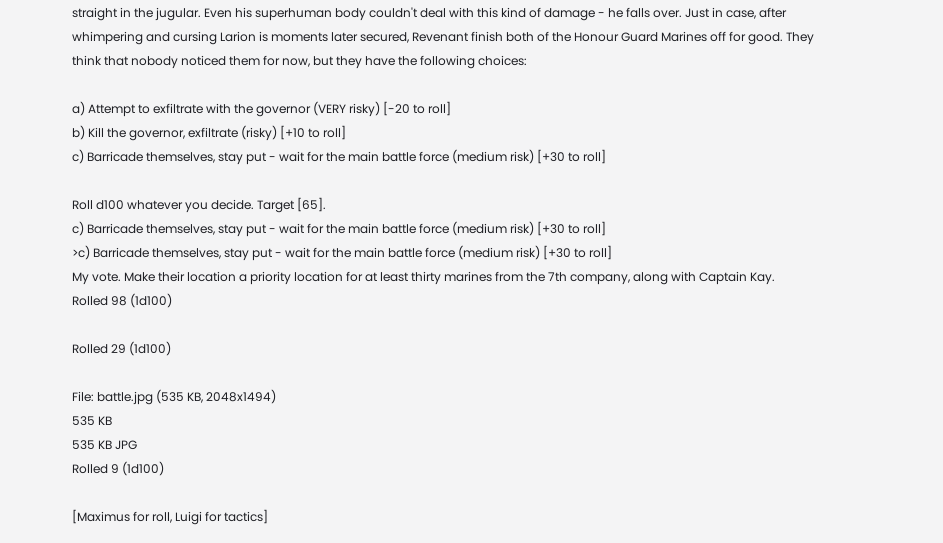straight in the jugular. Even his superhuman body couldn't deal with this kind of damage - he falls over. Just in case, after whimpering and cursing Larion is moments later secured, Revenant finish both of the Honour Guard Marines off for good. They think that nobody noticed them for now, but they have the following choices:

a) Attempt to exfiltrate with the governor (VERY risky) [-20 to roll]
b) Kill the governor, exfiltrate (risky) [+10 to roll]
c) Barricade themselves, stay put - wait for the main battle force (medium risk) [+30 to roll]

Roll d100 whatever you decide. Target [65].
c) Barricade themselves, stay put - wait for the main battle force (medium risk) [+30 to roll]
>c) Barricade themselves, stay put - wait for the main battle force (medium risk) [+30 to roll]
My vote. Make their location a priority location for at least thirty marines from the 7th company, along with Captain Kay.
Rolled 98 (1d100)

Rolled 29 (1d100)

File: battle.jpg (535 KB, 2048x1494)
535 KB
535 KB JPG
Rolled 9 (1d100)

[Maximus for roll, Luigi for tactics]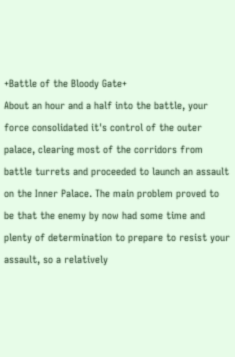+Battle of the Bloody Gate+
About an hour and a half into the battle, your force consolidated it's control of the outer palace, clearing most of the corridors from battle turrets and proceeded to launch an assault on the Inner Palace. The main problem proved to be that the enemy by now had some time and plenty of determination to prepare to resist your assault, so a relatively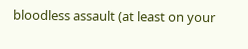bloodless assault (at least on your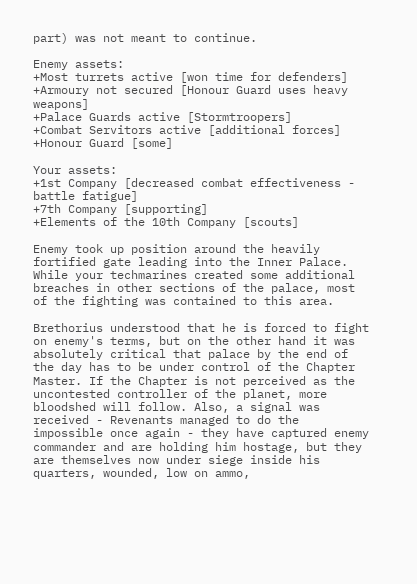part) was not meant to continue.

Enemy assets:
+Most turrets active [won time for defenders]
+Armoury not secured [Honour Guard uses heavy weapons]
+Palace Guards active [Stormtroopers]
+Combat Servitors active [additional forces]
+Honour Guard [some]

Your assets:
+1st Company [decreased combat effectiveness - battle fatigue]
+7th Company [supporting]
+Elements of the 10th Company [scouts]

Enemy took up position around the heavily fortified gate leading into the Inner Palace. While your techmarines created some additional breaches in other sections of the palace, most of the fighting was contained to this area.

Brethorius understood that he is forced to fight on enemy's terms, but on the other hand it was absolutely critical that palace by the end of the day has to be under control of the Chapter Master. If the Chapter is not perceived as the uncontested controller of the planet, more bloodshed will follow. Also, a signal was received - Revenants managed to do the impossible once again - they have captured enemy commander and are holding him hostage, but they are themselves now under siege inside his quarters, wounded, low on ammo,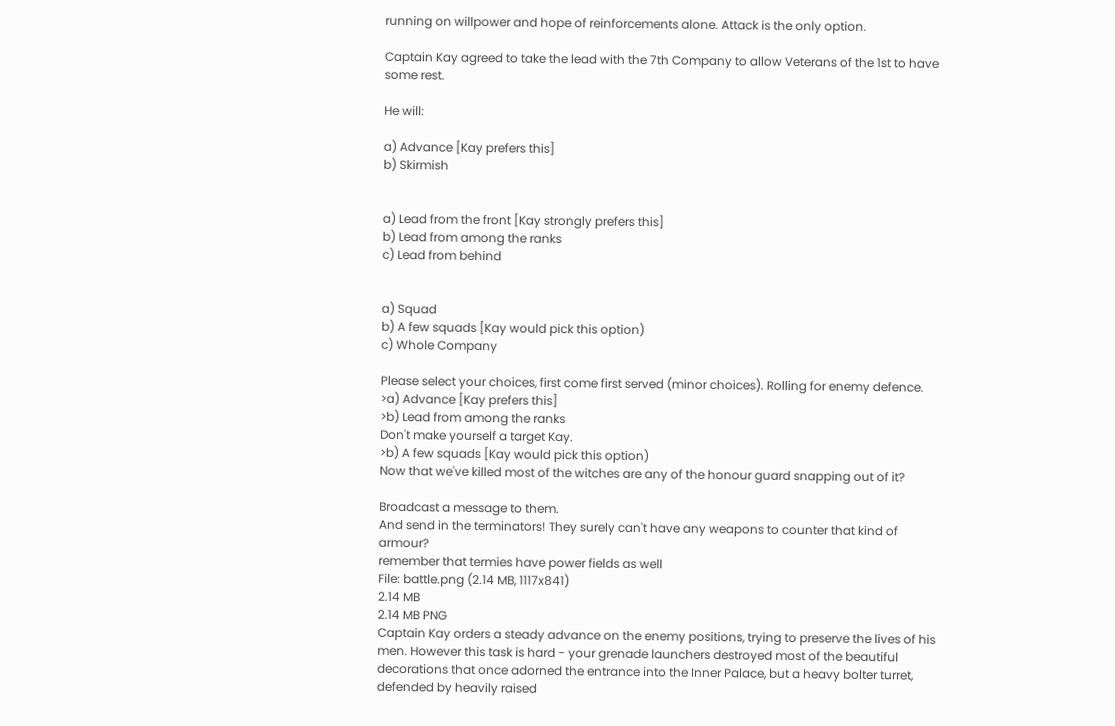running on willpower and hope of reinforcements alone. Attack is the only option.

Captain Kay agreed to take the lead with the 7th Company to allow Veterans of the 1st to have some rest.

He will:

a) Advance [Kay prefers this]
b) Skirmish


a) Lead from the front [Kay strongly prefers this]
b) Lead from among the ranks
c) Lead from behind


a) Squad
b) A few squads [Kay would pick this option)
c) Whole Company

Please select your choices, first come first served (minor choices). Rolling for enemy defence.
>a) Advance [Kay prefers this]
>b) Lead from among the ranks
Don't make yourself a target Kay.
>b) A few squads [Kay would pick this option)
Now that we've killed most of the witches are any of the honour guard snapping out of it?

Broadcast a message to them.
And send in the terminators! They surely can't have any weapons to counter that kind of armour?
remember that termies have power fields as well
File: battle.png (2.14 MB, 1117x841)
2.14 MB
2.14 MB PNG
Captain Kay orders a steady advance on the enemy positions, trying to preserve the lives of his men. However this task is hard - your grenade launchers destroyed most of the beautiful decorations that once adorned the entrance into the Inner Palace, but a heavy bolter turret, defended by heavily raised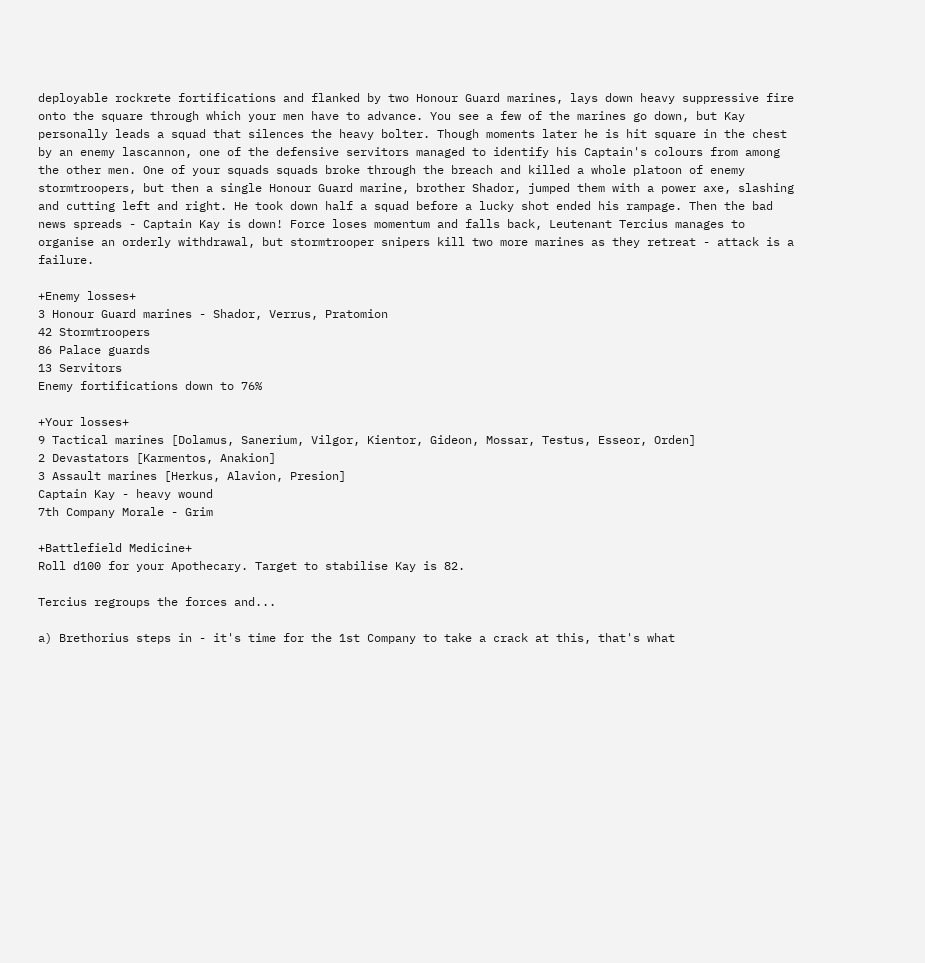deployable rockrete fortifications and flanked by two Honour Guard marines, lays down heavy suppressive fire onto the square through which your men have to advance. You see a few of the marines go down, but Kay personally leads a squad that silences the heavy bolter. Though moments later he is hit square in the chest by an enemy lascannon, one of the defensive servitors managed to identify his Captain's colours from among the other men. One of your squads squads broke through the breach and killed a whole platoon of enemy stormtroopers, but then a single Honour Guard marine, brother Shador, jumped them with a power axe, slashing and cutting left and right. He took down half a squad before a lucky shot ended his rampage. Then the bad news spreads - Captain Kay is down! Force loses momentum and falls back, Leutenant Tercius manages to organise an orderly withdrawal, but stormtrooper snipers kill two more marines as they retreat - attack is a failure.

+Enemy losses+
3 Honour Guard marines - Shador, Verrus, Pratomion
42 Stormtroopers
86 Palace guards
13 Servitors
Enemy fortifications down to 76%

+Your losses+
9 Tactical marines [Dolamus, Sanerium, Vilgor, Kientor, Gideon, Mossar, Testus, Esseor, Orden]
2 Devastators [Karmentos, Anakion]
3 Assault marines [Herkus, Alavion, Presion]
Captain Kay - heavy wound
7th Company Morale - Grim

+Battlefield Medicine+
Roll d100 for your Apothecary. Target to stabilise Kay is 82.

Tercius regroups the forces and...

a) Brethorius steps in - it's time for the 1st Company to take a crack at this, that's what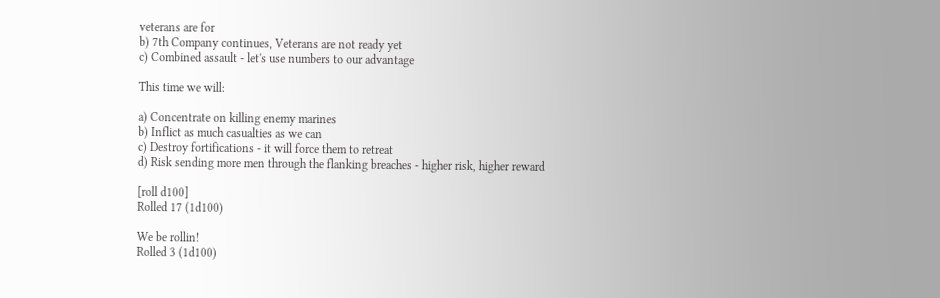veterans are for
b) 7th Company continues, Veterans are not ready yet
c) Combined assault - let's use numbers to our advantage

This time we will:

a) Concentrate on killing enemy marines
b) Inflict as much casualties as we can
c) Destroy fortifications - it will force them to retreat
d) Risk sending more men through the flanking breaches - higher risk, higher reward

[roll d100]
Rolled 17 (1d100)

We be rollin!
Rolled 3 (1d100)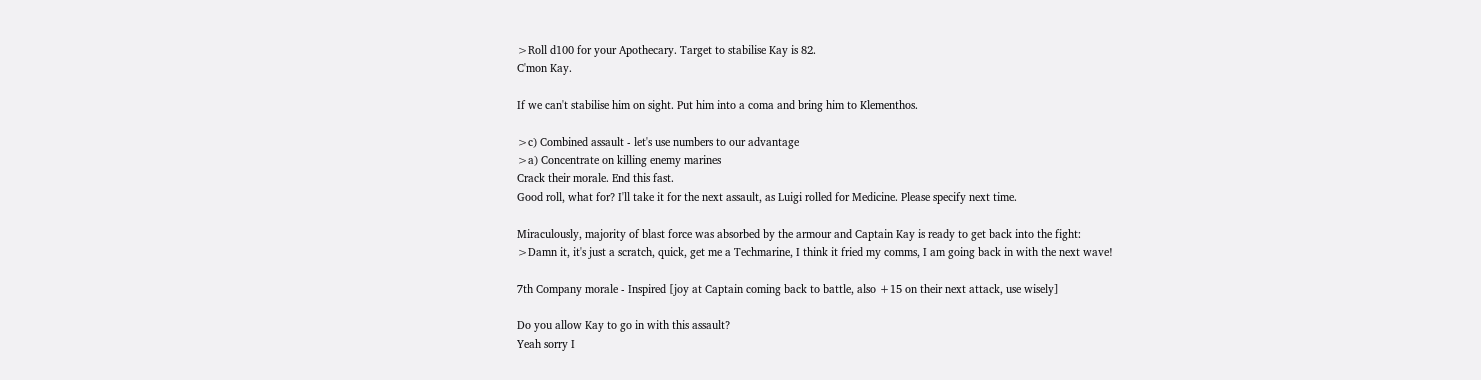>Roll d100 for your Apothecary. Target to stabilise Kay is 82.
C'mon Kay.

If we can't stabilise him on sight. Put him into a coma and bring him to Klementhos.

>c) Combined assault - let's use numbers to our advantage
>a) Concentrate on killing enemy marines
Crack their morale. End this fast.
Good roll, what for? I'll take it for the next assault, as Luigi rolled for Medicine. Please specify next time.

Miraculously, majority of blast force was absorbed by the armour and Captain Kay is ready to get back into the fight:
>Damn it, it's just a scratch, quick, get me a Techmarine, I think it fried my comms, I am going back in with the next wave!

7th Company morale - Inspired [joy at Captain coming back to battle, also +15 on their next attack, use wisely]

Do you allow Kay to go in with this assault?
Yeah sorry I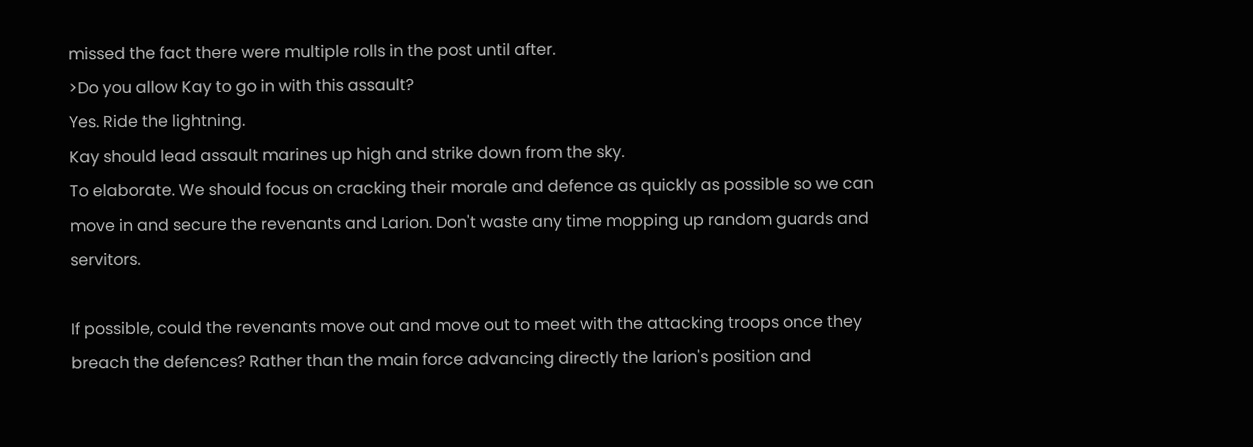missed the fact there were multiple rolls in the post until after.
>Do you allow Kay to go in with this assault?
Yes. Ride the lightning.
Kay should lead assault marines up high and strike down from the sky.
To elaborate. We should focus on cracking their morale and defence as quickly as possible so we can move in and secure the revenants and Larion. Don't waste any time mopping up random guards and servitors.

If possible, could the revenants move out and move out to meet with the attacking troops once they breach the defences? Rather than the main force advancing directly the larion's position and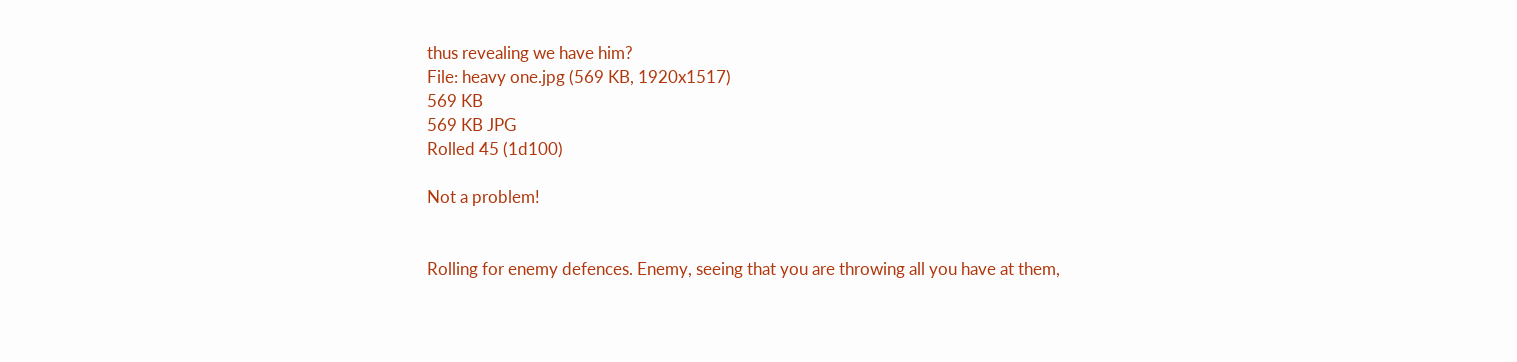thus revealing we have him?
File: heavy one.jpg (569 KB, 1920x1517)
569 KB
569 KB JPG
Rolled 45 (1d100)

Not a problem!


Rolling for enemy defences. Enemy, seeing that you are throwing all you have at them,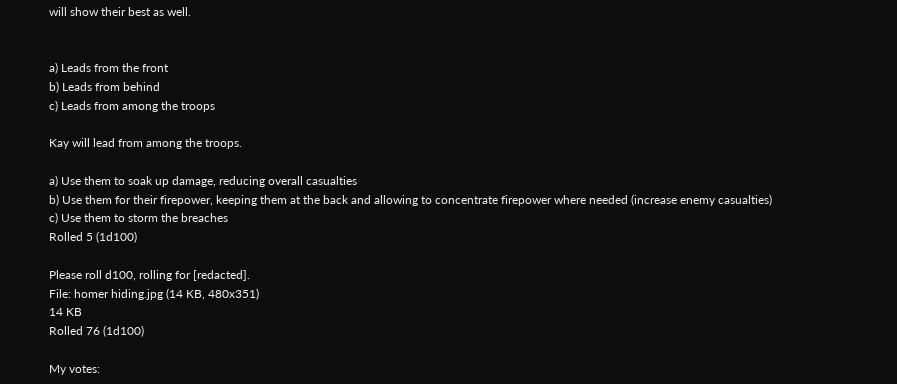will show their best as well.


a) Leads from the front
b) Leads from behind
c) Leads from among the troops

Kay will lead from among the troops.

a) Use them to soak up damage, reducing overall casualties
b) Use them for their firepower, keeping them at the back and allowing to concentrate firepower where needed (increase enemy casualties)
c) Use them to storm the breaches
Rolled 5 (1d100)

Please roll d100, rolling for [redacted].
File: homer hiding.jpg (14 KB, 480x351)
14 KB
Rolled 76 (1d100)

My votes: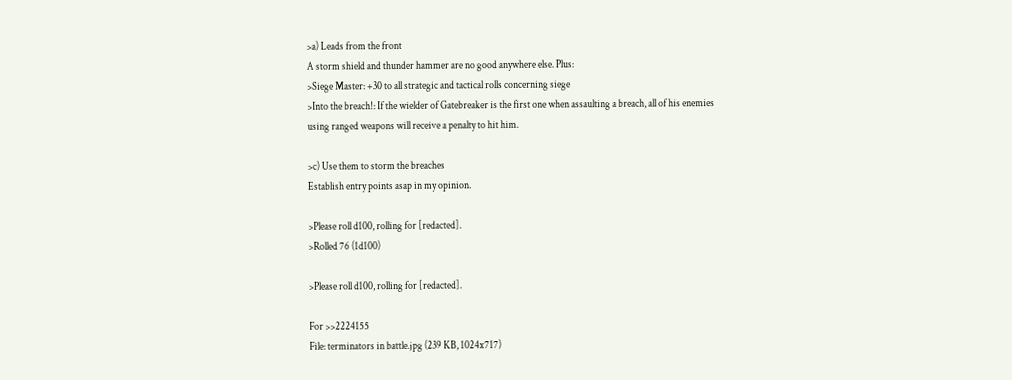>a) Leads from the front
A storm shield and thunder hammer are no good anywhere else. Plus:
>Siege Master: +30 to all strategic and tactical rolls concerning siege
>Into the breach!: If the wielder of Gatebreaker is the first one when assaulting a breach, all of his enemies using ranged weapons will receive a penalty to hit him.

>c) Use them to storm the breaches
Establish entry points asap in my opinion.

>Please roll d100, rolling for [redacted].
>Rolled 76 (1d100)

>Please roll d100, rolling for [redacted].

For >>2224155
File: terminators in battle.jpg (239 KB, 1024x717)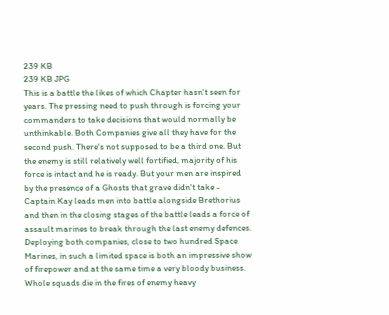239 KB
239 KB JPG
This is a battle the likes of which Chapter hasn't seen for years. The pressing need to push through is forcing your commanders to take decisions that would normally be unthinkable. Both Companies give all they have for the second push. There's not supposed to be a third one. But the enemy is still relatively well fortified, majority of his force is intact and he is ready. But your men are inspired by the presence of a Ghosts that grave didn't take - Captain Kay leads men into battle alongside Brethorius and then in the closing stages of the battle leads a force of assault marines to break through the last enemy defences. Deploying both companies, close to two hundred Space Marines, in such a limited space is both an impressive show of firepower and at the same time a very bloody business. Whole squads die in the fires of enemy heavy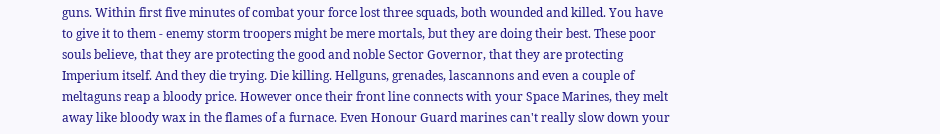guns. Within first five minutes of combat your force lost three squads, both wounded and killed. You have to give it to them - enemy storm troopers might be mere mortals, but they are doing their best. These poor souls believe, that they are protecting the good and noble Sector Governor, that they are protecting Imperium itself. And they die trying. Die killing. Hellguns, grenades, lascannons and even a couple of meltaguns reap a bloody price. However once their front line connects with your Space Marines, they melt away like bloody wax in the flames of a furnace. Even Honour Guard marines can't really slow down your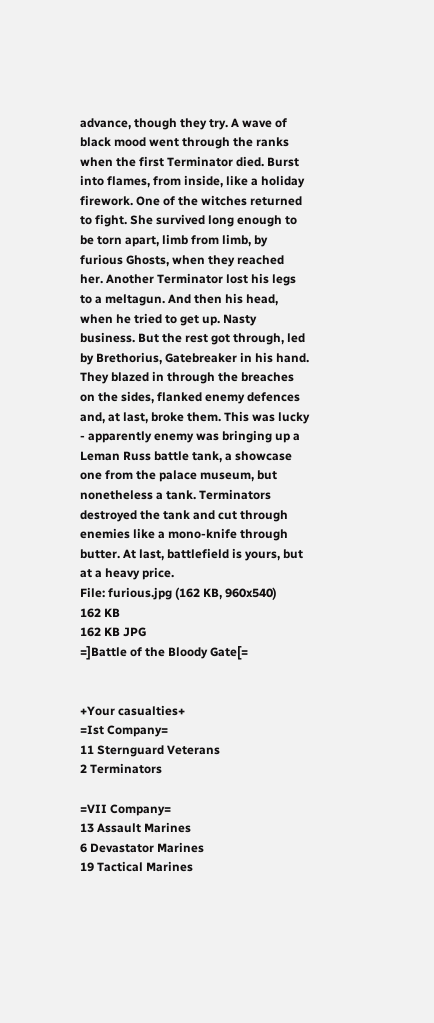advance, though they try. A wave of black mood went through the ranks when the first Terminator died. Burst into flames, from inside, like a holiday firework. One of the witches returned to fight. She survived long enough to be torn apart, limb from limb, by furious Ghosts, when they reached her. Another Terminator lost his legs to a meltagun. And then his head, when he tried to get up. Nasty business. But the rest got through, led by Brethorius, Gatebreaker in his hand. They blazed in through the breaches on the sides, flanked enemy defences and, at last, broke them. This was lucky - apparently enemy was bringing up a Leman Russ battle tank, a showcase one from the palace museum, but nonetheless a tank. Terminators destroyed the tank and cut through enemies like a mono-knife through butter. At last, battlefield is yours, but at a heavy price.
File: furious.jpg (162 KB, 960x540)
162 KB
162 KB JPG
=]Battle of the Bloody Gate[=


+Your casualties+
=Ist Company=
11 Sternguard Veterans
2 Terminators

=VII Company=
13 Assault Marines
6 Devastator Marines
19 Tactical Marines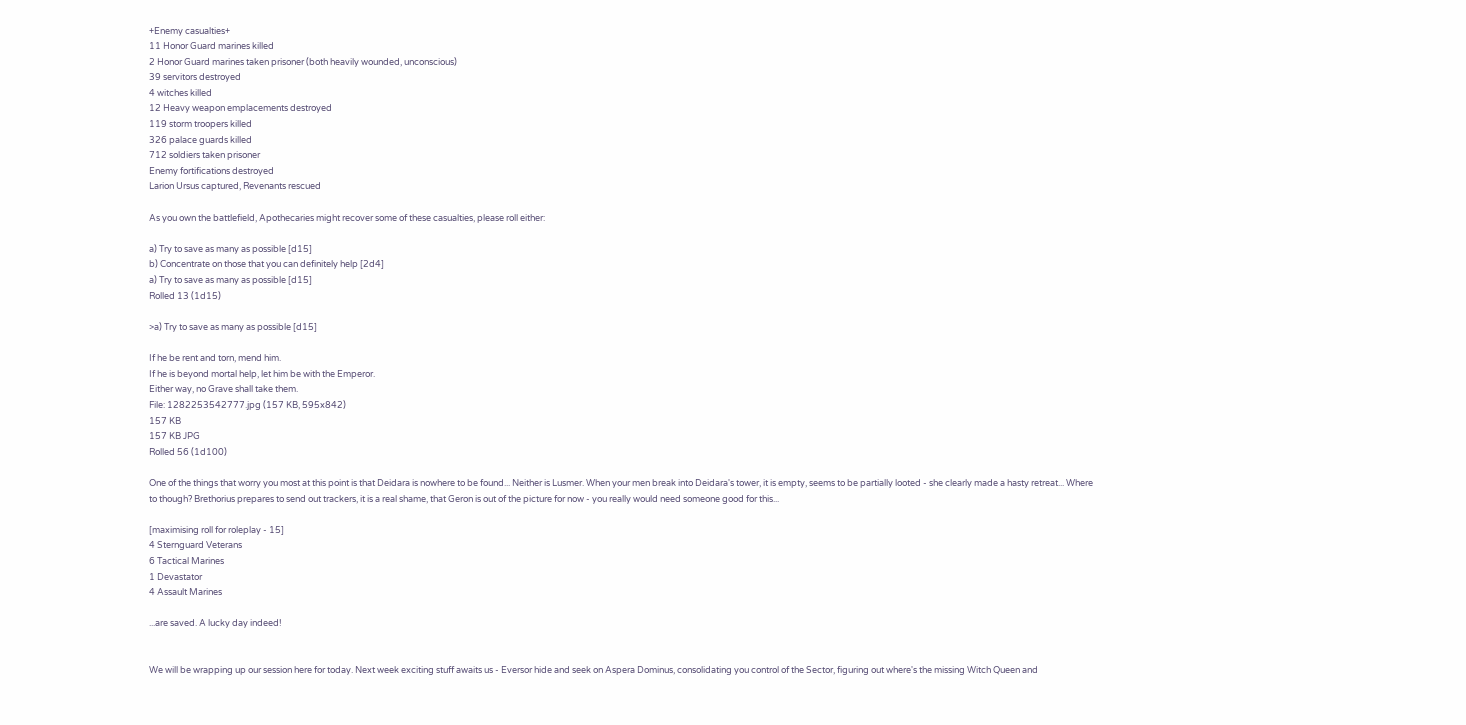+Enemy casualties+
11 Honor Guard marines killed
2 Honor Guard marines taken prisoner (both heavily wounded, unconscious)
39 servitors destroyed
4 witches killed
12 Heavy weapon emplacements destroyed
119 storm troopers killed
326 palace guards killed
712 soldiers taken prisoner
Enemy fortifications destroyed
Larion Ursus captured, Revenants rescued

As you own the battlefield, Apothecaries might recover some of these casualties, please roll either:

a) Try to save as many as possible [d15]
b) Concentrate on those that you can definitely help [2d4]
a) Try to save as many as possible [d15]
Rolled 13 (1d15)

>a) Try to save as many as possible [d15]

If he be rent and torn, mend him.
If he is beyond mortal help, let him be with the Emperor.
Either way, no Grave shall take them.
File: 1282253542777.jpg (157 KB, 595x842)
157 KB
157 KB JPG
Rolled 56 (1d100)

One of the things that worry you most at this point is that Deidara is nowhere to be found... Neither is Lusmer. When your men break into Deidara's tower, it is empty, seems to be partially looted - she clearly made a hasty retreat... Where to though? Brethorius prepares to send out trackers, it is a real shame, that Geron is out of the picture for now - you really would need someone good for this...

[maximising roll for roleplay - 15]
4 Sternguard Veterans
6 Tactical Marines
1 Devastator
4 Assault Marines

...are saved. A lucky day indeed!


We will be wrapping up our session here for today. Next week exciting stuff awaits us - Eversor hide and seek on Aspera Dominus, consolidating you control of the Sector, figuring out where's the missing Witch Queen and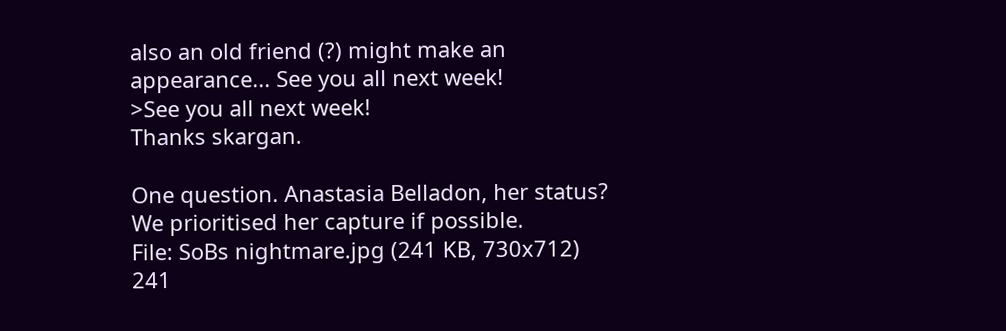also an old friend (?) might make an appearance... See you all next week!
>See you all next week!
Thanks skargan.

One question. Anastasia Belladon, her status?
We prioritised her capture if possible.
File: SoBs nightmare.jpg (241 KB, 730x712)
241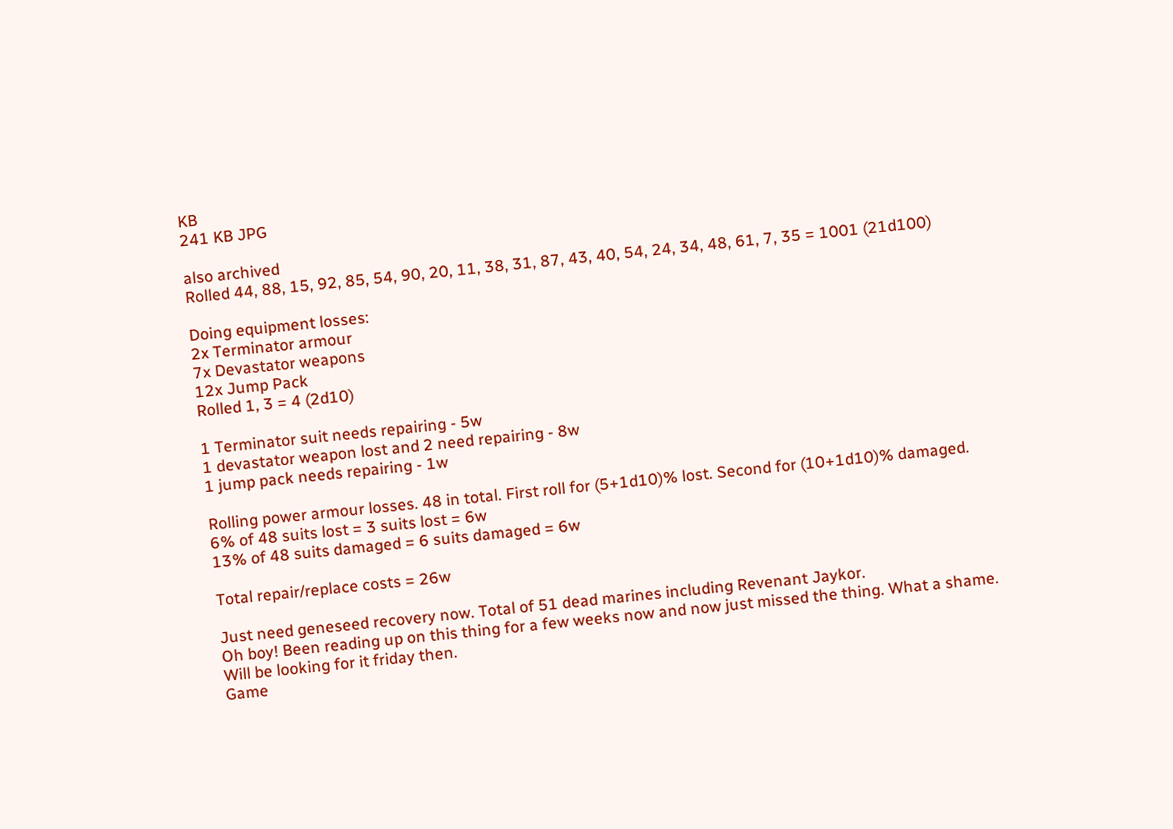KB
241 KB JPG

also archived
Rolled 44, 88, 15, 92, 85, 54, 90, 20, 11, 38, 31, 87, 43, 40, 54, 24, 34, 48, 61, 7, 35 = 1001 (21d100)

Doing equipment losses:
2x Terminator armour
7x Devastator weapons
12x Jump Pack
Rolled 1, 3 = 4 (2d10)

1 Terminator suit needs repairing - 5w
1 devastator weapon lost and 2 need repairing - 8w
1 jump pack needs repairing - 1w

Rolling power armour losses. 48 in total. First roll for (5+1d10)% lost. Second for (10+1d10)% damaged.
6% of 48 suits lost = 3 suits lost = 6w
13% of 48 suits damaged = 6 suits damaged = 6w

Total repair/replace costs = 26w

Just need geneseed recovery now. Total of 51 dead marines including Revenant Jaykor.
Oh boy! Been reading up on this thing for a few weeks now and now just missed the thing. What a shame. Will be looking for it friday then.
Game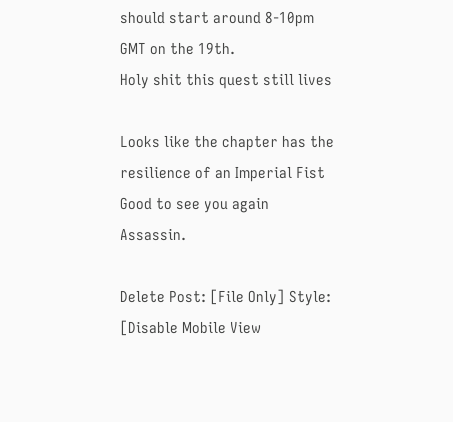should start around 8-10pm GMT on the 19th.
Holy shit this quest still lives

Looks like the chapter has the resilience of an Imperial Fist
Good to see you again Assassin.

Delete Post: [File Only] Style:
[Disable Mobile View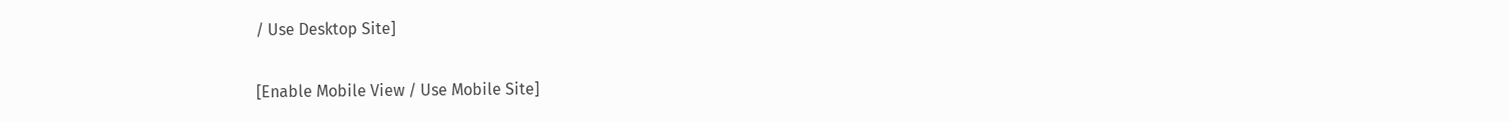/ Use Desktop Site]

[Enable Mobile View / Use Mobile Site]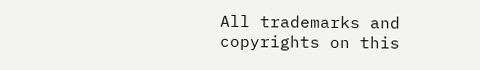All trademarks and copyrights on this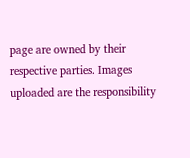page are owned by their respective parties. Images uploaded are the responsibility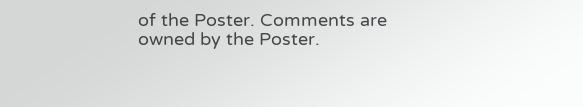of the Poster. Comments are owned by the Poster.